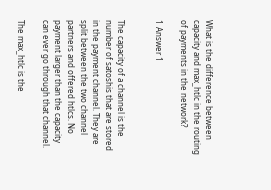What is the difference between capacity and max_htlc in the routing of payments in the network?

1 Answer 1


The capacity of a channel is the number of satoshis that are stored in the payment channel. They are split between the two channel partners and offered htlcs. No payment larger than the capacity can ever go through that channel.

The max_htlc is the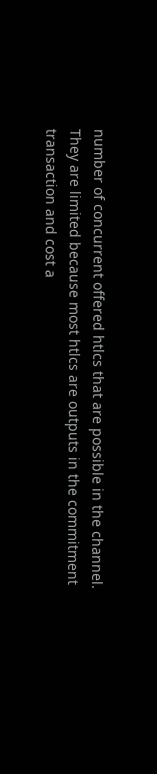number of concurrent offered htlcs that are possible in the channel. They are limited because most htlcs are outputs in the commitment transaction and cost a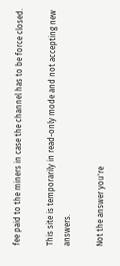fee paid to the miners in case the channel has to be force closed.

This site is temporarily in read-only mode and not accepting new answers.

Not the answer you're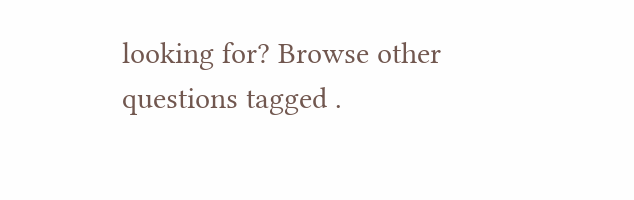looking for? Browse other questions tagged .